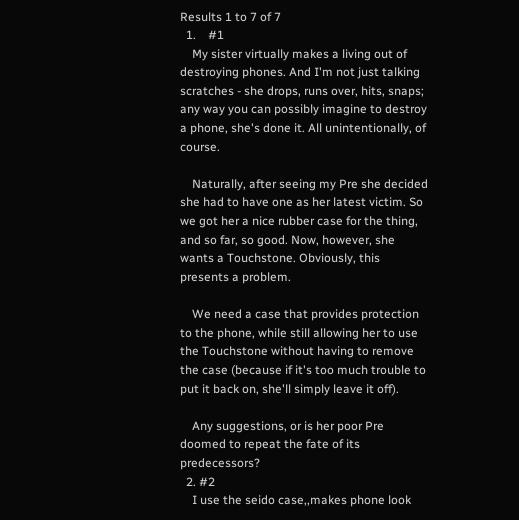Results 1 to 7 of 7
  1.    #1
    My sister virtually makes a living out of destroying phones. And I'm not just talking scratches - she drops, runs over, hits, snaps; any way you can possibly imagine to destroy a phone, she's done it. All unintentionally, of course.

    Naturally, after seeing my Pre she decided she had to have one as her latest victim. So we got her a nice rubber case for the thing, and so far, so good. Now, however, she wants a Touchstone. Obviously, this presents a problem.

    We need a case that provides protection to the phone, while still allowing her to use the Touchstone without having to remove the case (because if it's too much trouble to put it back on, she'll simply leave it off).

    Any suggestions, or is her poor Pre doomed to repeat the fate of its predecessors?
  2. #2
    I use the seido case,,makes phone look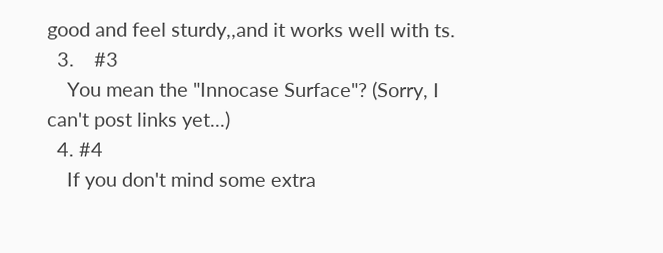good and feel sturdy,,and it works well with ts.
  3.    #3
    You mean the "Innocase Surface"? (Sorry, I can't post links yet...)
  4. #4
    If you don't mind some extra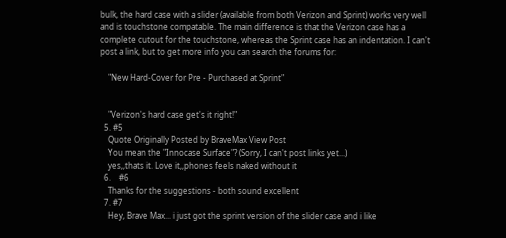bulk, the hard case with a slider (available from both Verizon and Sprint) works very well and is touchstone compatable. The main difference is that the Verizon case has a complete cutout for the touchstone, whereas the Sprint case has an indentation. I can't post a link, but to get more info you can search the forums for:

    "New Hard-Cover for Pre - Purchased at Sprint"


    "Verizon's hard case get's it right!"
  5. #5
    Quote Originally Posted by BraveMax View Post
    You mean the "Innocase Surface"? (Sorry, I can't post links yet...)
    yes,,thats it. Love it,,phones feels naked without it
  6.    #6
    Thanks for the suggestions - both sound excellent
  7. #7
    Hey, Brave Max... i just got the sprint version of the slider case and i like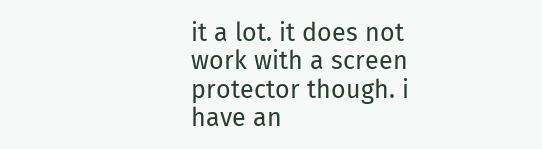it a lot. it does not work with a screen protector though. i have an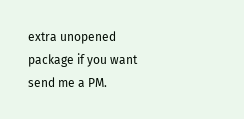extra unopened package if you want send me a PM.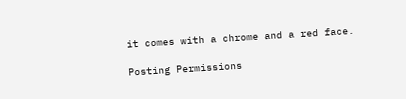it comes with a chrome and a red face.

Posting Permissions